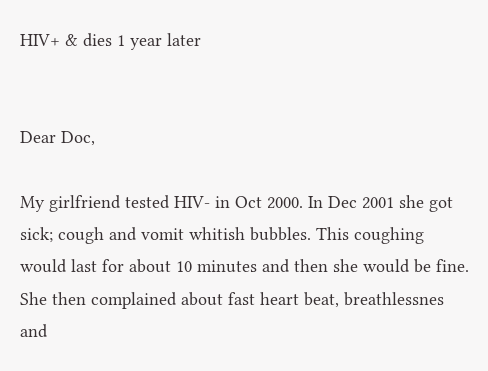HIV+ & dies 1 year later


Dear Doc,

My girlfriend tested HIV- in Oct 2000. In Dec 2001 she got sick; cough and vomit whitish bubbles. This coughing would last for about 10 minutes and then she would be fine. She then complained about fast heart beat, breathlessnes and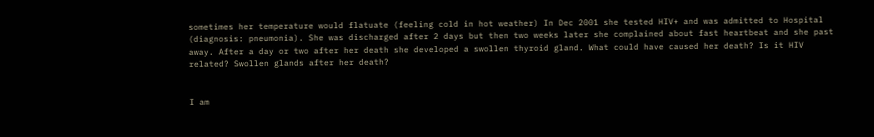sometimes her temperature would flatuate (feeling cold in hot weather) In Dec 2001 she tested HIV+ and was admitted to Hospital (diagnosis: pneumonia). She was discharged after 2 days but then two weeks later she complained about fast heartbeat and she past away. After a day or two after her death she developed a swollen thyroid gland. What could have caused her death? Is it HIV related? Swollen glands after her death?


I am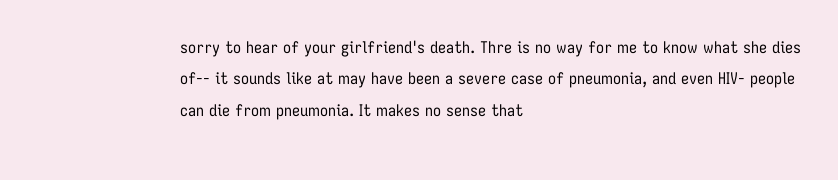sorry to hear of your girlfriend's death. Thre is no way for me to know what she dies of-- it sounds like at may have been a severe case of pneumonia, and even HIV- people can die from pneumonia. It makes no sense that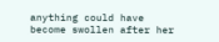anything could have become swollen after her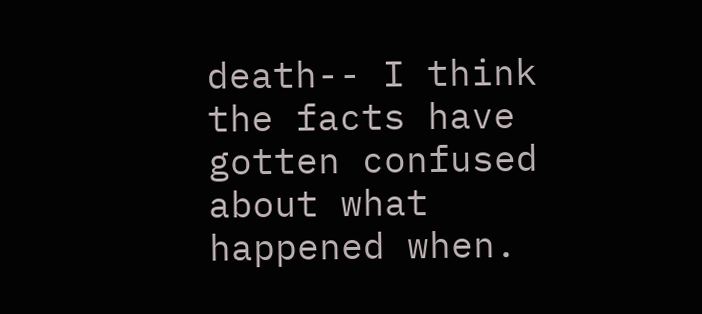death-- I think the facts have gotten confused about what happened when.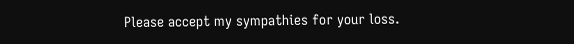Please accept my sympathies for your loss.